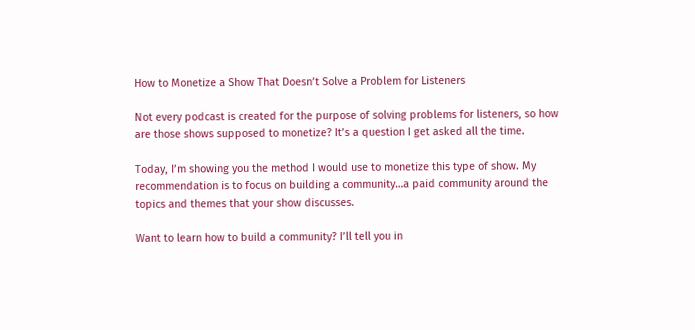How to Monetize a Show That Doesn’t Solve a Problem for Listeners

Not every podcast is created for the purpose of solving problems for listeners, so how are those shows supposed to monetize? It’s a question I get asked all the time.

Today, I’m showing you the method I would use to monetize this type of show. My recommendation is to focus on building a community…a paid community around the topics and themes that your show discusses.

Want to learn how to build a community? I’ll tell you in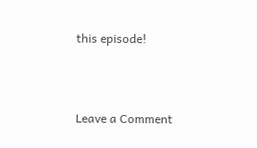this episode!



Leave a Comment